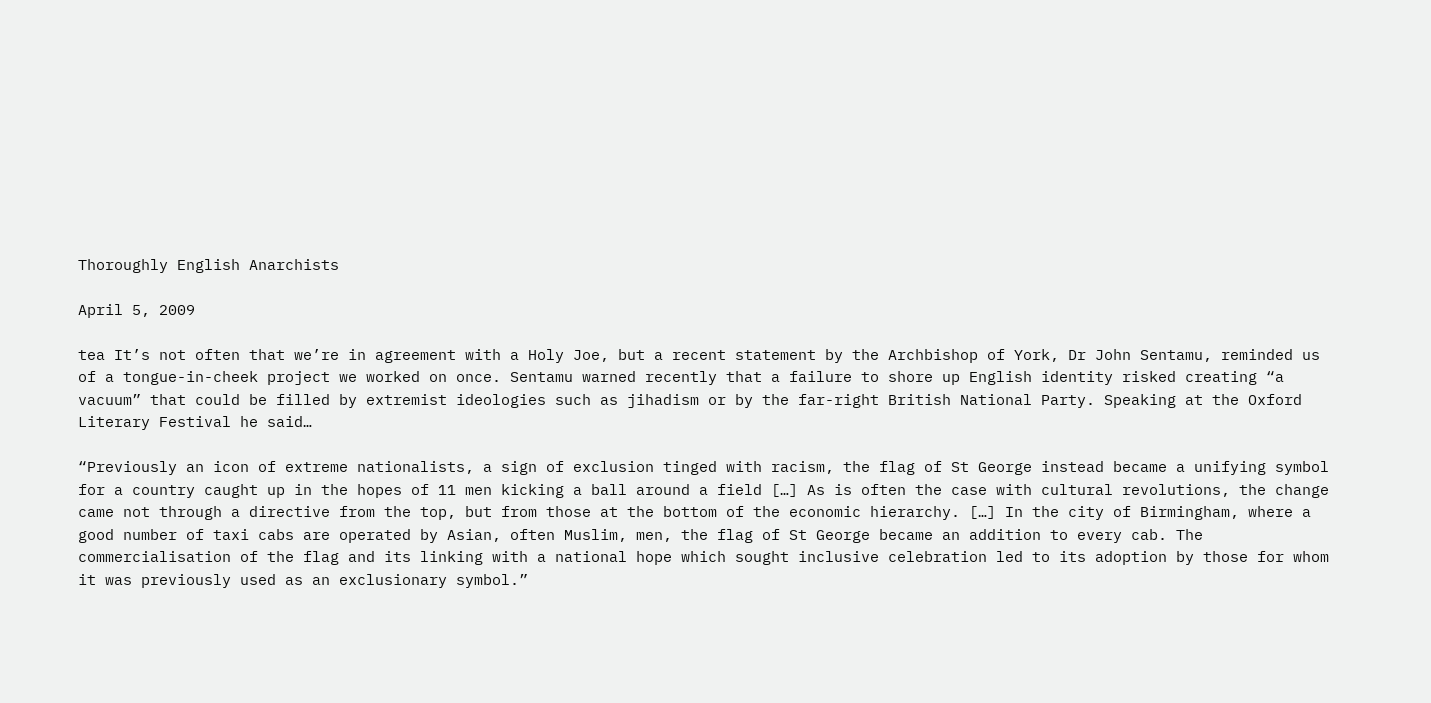Thoroughly English Anarchists

April 5, 2009

tea It’s not often that we’re in agreement with a Holy Joe, but a recent statement by the Archbishop of York, Dr John Sentamu, reminded us of a tongue-in-cheek project we worked on once. Sentamu warned recently that a failure to shore up English identity risked creating “a vacuum” that could be filled by extremist ideologies such as jihadism or by the far-right British National Party. Speaking at the Oxford Literary Festival he said…

“Previously an icon of extreme nationalists, a sign of exclusion tinged with racism, the flag of St George instead became a unifying symbol for a country caught up in the hopes of 11 men kicking a ball around a field […] As is often the case with cultural revolutions, the change came not through a directive from the top, but from those at the bottom of the economic hierarchy. […] In the city of Birmingham, where a good number of taxi cabs are operated by Asian, often Muslim, men, the flag of St George became an addition to every cab. The commercialisation of the flag and its linking with a national hope which sought inclusive celebration led to its adoption by those for whom it was previously used as an exclusionary symbol.”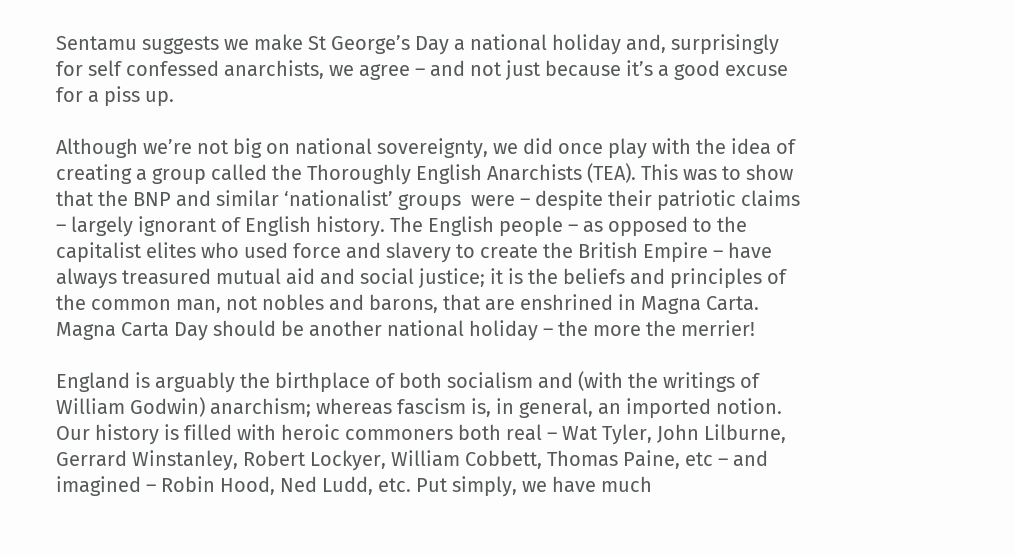Sentamu suggests we make St George’s Day a national holiday and, surprisingly for self confessed anarchists, we agree – and not just because it’s a good excuse for a piss up.

Although we’re not big on national sovereignty, we did once play with the idea of creating a group called the Thoroughly English Anarchists (TEA). This was to show that the BNP and similar ‘nationalist’ groups  were – despite their patriotic claims – largely ignorant of English history. The English people – as opposed to the capitalist elites who used force and slavery to create the British Empire – have always treasured mutual aid and social justice; it is the beliefs and principles of the common man, not nobles and barons, that are enshrined in Magna Carta. Magna Carta Day should be another national holiday – the more the merrier!

England is arguably the birthplace of both socialism and (with the writings of William Godwin) anarchism; whereas fascism is, in general, an imported notion. Our history is filled with heroic commoners both real – Wat Tyler, John Lilburne, Gerrard Winstanley, Robert Lockyer, William Cobbett, Thomas Paine, etc – and imagined – Robin Hood, Ned Ludd, etc. Put simply, we have much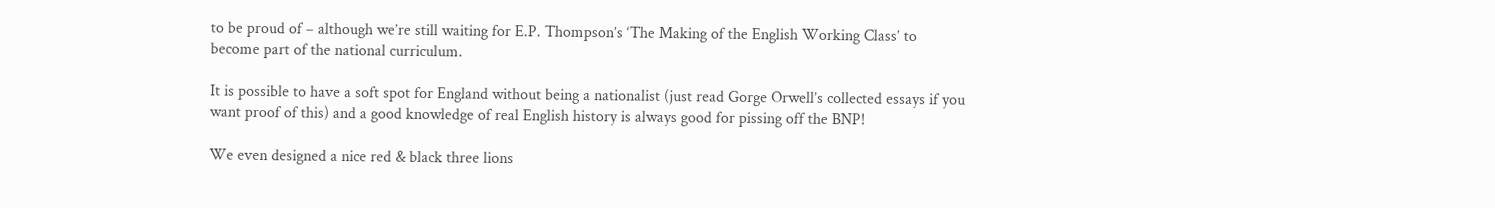to be proud of – although we’re still waiting for E.P. Thompson’s ‘The Making of the English Working Class’ to become part of the national curriculum.

It is possible to have a soft spot for England without being a nationalist (just read Gorge Orwell’s collected essays if you want proof of this) and a good knowledge of real English history is always good for pissing off the BNP!

We even designed a nice red & black three lions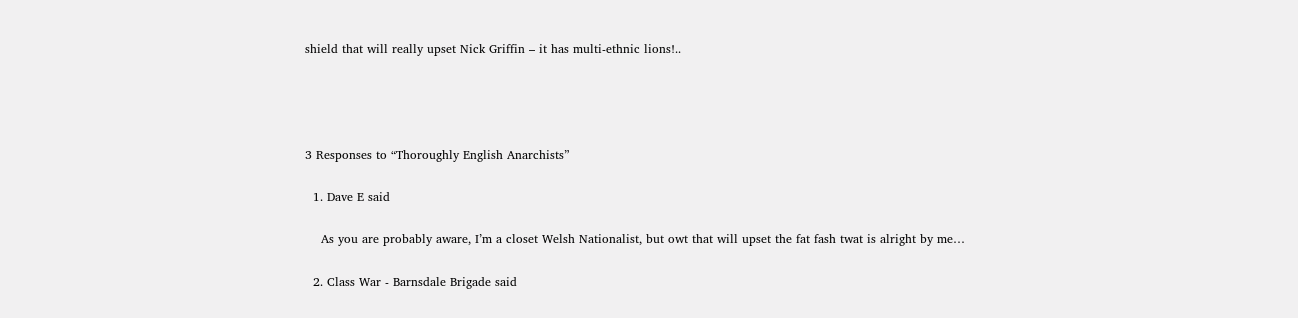shield that will really upset Nick Griffin – it has multi-ethnic lions!..




3 Responses to “Thoroughly English Anarchists”

  1. Dave E said

    As you are probably aware, I’m a closet Welsh Nationalist, but owt that will upset the fat fash twat is alright by me…

  2. Class War - Barnsdale Brigade said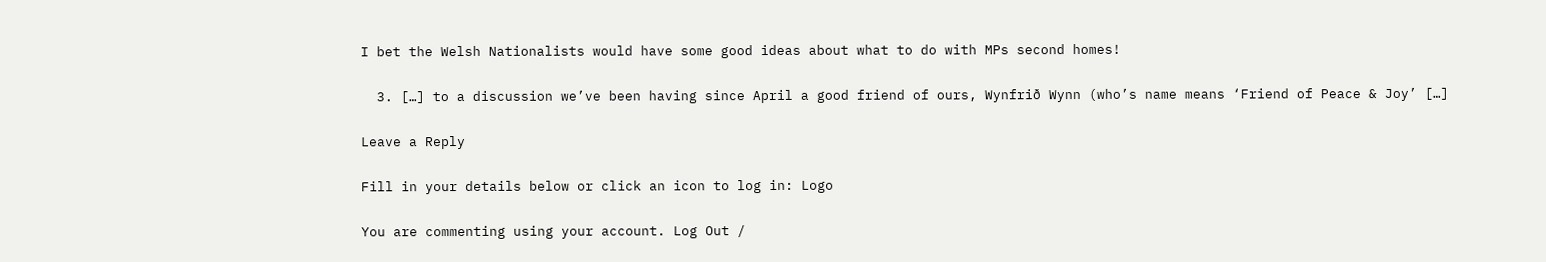I bet the Welsh Nationalists would have some good ideas about what to do with MPs second homes!

  3. […] to a discussion we’ve been having since April a good friend of ours, Wynfrið Wynn (who’s name means ‘Friend of Peace & Joy’ […]

Leave a Reply

Fill in your details below or click an icon to log in: Logo

You are commenting using your account. Log Out /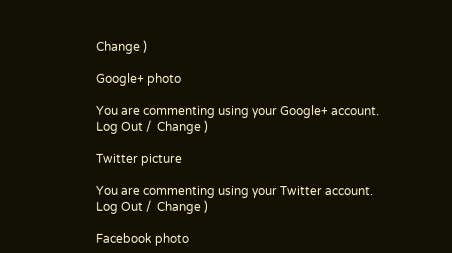Change )

Google+ photo

You are commenting using your Google+ account. Log Out /  Change )

Twitter picture

You are commenting using your Twitter account. Log Out /  Change )

Facebook photo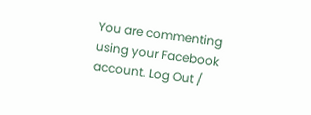You are commenting using your Facebook account. Log Out /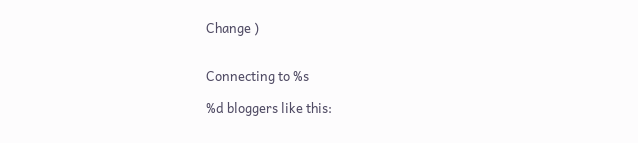Change )


Connecting to %s

%d bloggers like this: